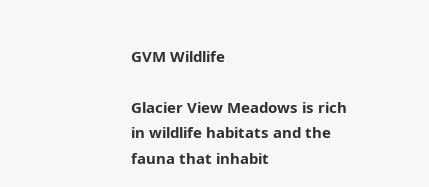GVM Wildlife

Glacier View Meadows is rich in wildlife habitats and the fauna that inhabit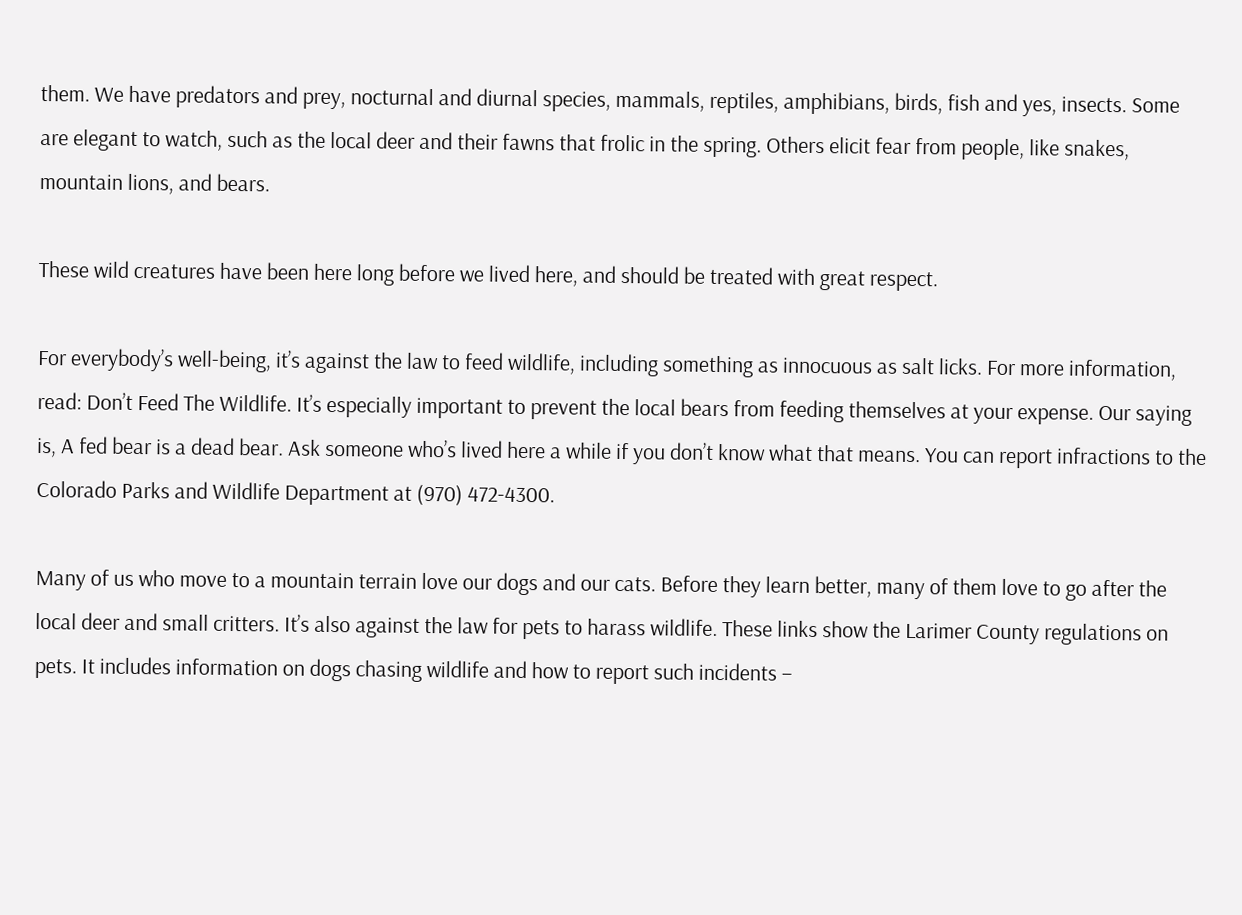them. We have predators and prey, nocturnal and diurnal species, mammals, reptiles, amphibians, birds, fish and yes, insects. Some are elegant to watch, such as the local deer and their fawns that frolic in the spring. Others elicit fear from people, like snakes, mountain lions, and bears.

These wild creatures have been here long before we lived here, and should be treated with great respect.

For everybody’s well-being, it’s against the law to feed wildlife, including something as innocuous as salt licks. For more information, read: Don’t Feed The Wildlife. It’s especially important to prevent the local bears from feeding themselves at your expense. Our saying is, A fed bear is a dead bear. Ask someone who’s lived here a while if you don’t know what that means. You can report infractions to the Colorado Parks and Wildlife Department at (970) 472-4300.

Many of us who move to a mountain terrain love our dogs and our cats. Before they learn better, many of them love to go after the local deer and small critters. It’s also against the law for pets to harass wildlife. These links show the Larimer County regulations on pets. It includes information on dogs chasing wildlife and how to report such incidents –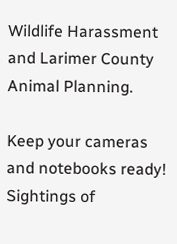Wildlife Harassment and Larimer County Animal Planning.

Keep your cameras and notebooks ready! Sightings of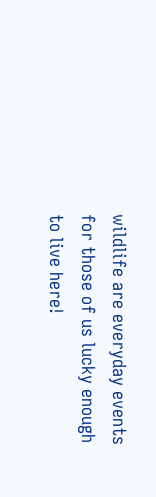wildlife are everyday events for those of us lucky enough to live here!